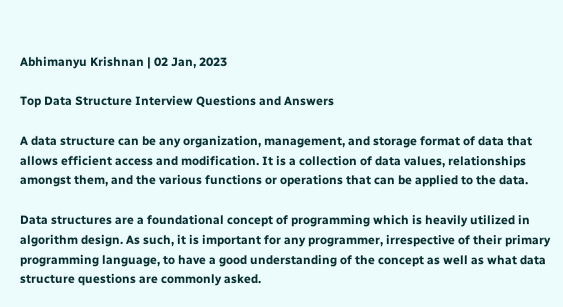Abhimanyu Krishnan | 02 Jan, 2023

Top Data Structure Interview Questions and Answers

A data structure can be any organization, management, and storage format of data that allows efficient access and modification. It is a collection of data values, relationships amongst them, and the various functions or operations that can be applied to the data.

Data structures are a foundational concept of programming which is heavily utilized in algorithm design. As such, it is important for any programmer, irrespective of their primary programming language, to have a good understanding of the concept as well as what data structure questions are commonly asked.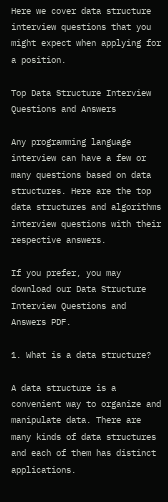Here we cover data structure interview questions that you might expect when applying for a position.

Top Data Structure Interview Questions and Answers

Any programming language interview can have a few or many questions based on data structures. Here are the top data structures and algorithms interview questions with their respective answers.

If you prefer, you may download our Data Structure Interview Questions and Answers PDF.

1. What is a data structure?

A data structure is a convenient way to organize and manipulate data. There are many kinds of data structures and each of them has distinct applications.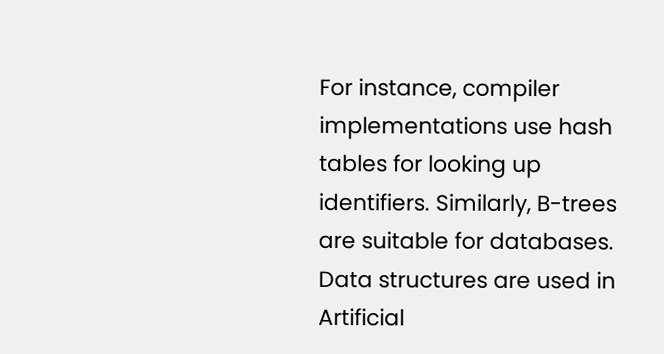For instance, compiler implementations use hash tables for looking up identifiers. Similarly, B-trees are suitable for databases. Data structures are used in Artificial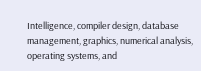Intelligence, compiler design, database management, graphics, numerical analysis, operating systems, and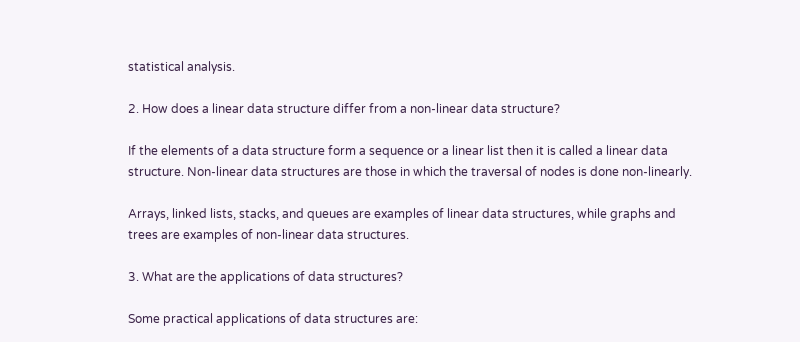statistical analysis.

2. How does a linear data structure differ from a non-linear data structure?

If the elements of a data structure form a sequence or a linear list then it is called a linear data structure. Non-linear data structures are those in which the traversal of nodes is done non-linearly.

Arrays, linked lists, stacks, and queues are examples of linear data structures, while graphs and trees are examples of non-linear data structures.

3. What are the applications of data structures?

Some practical applications of data structures are: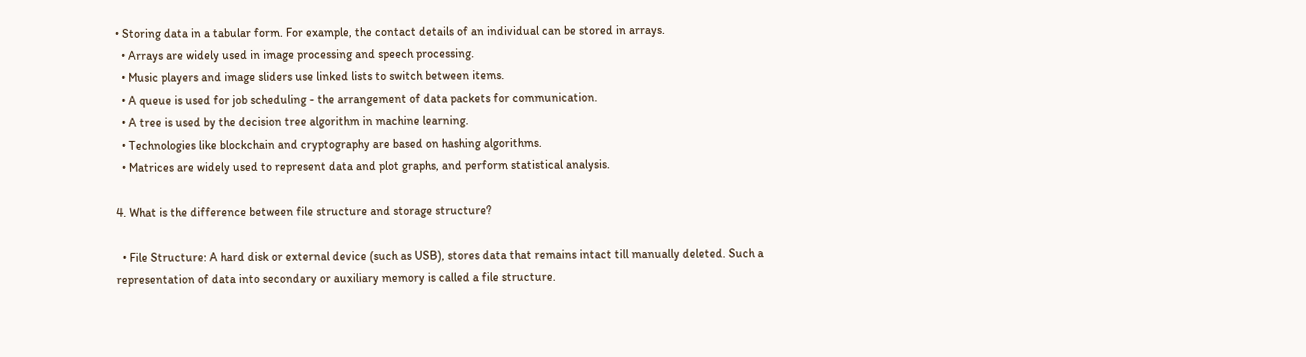• Storing data in a tabular form. For example, the contact details of an individual can be stored in arrays.
  • Arrays are widely used in image processing and speech processing.
  • Music players and image sliders use linked lists to switch between items.
  • A queue is used for job scheduling - the arrangement of data packets for communication.
  • A tree is used by the decision tree algorithm in machine learning.
  • Technologies like blockchain and cryptography are based on hashing algorithms.
  • Matrices are widely used to represent data and plot graphs, and perform statistical analysis.

4. What is the difference between file structure and storage structure?

  • File Structure: A hard disk or external device (such as USB), stores data that remains intact till manually deleted. Such a representation of data into secondary or auxiliary memory is called a file structure.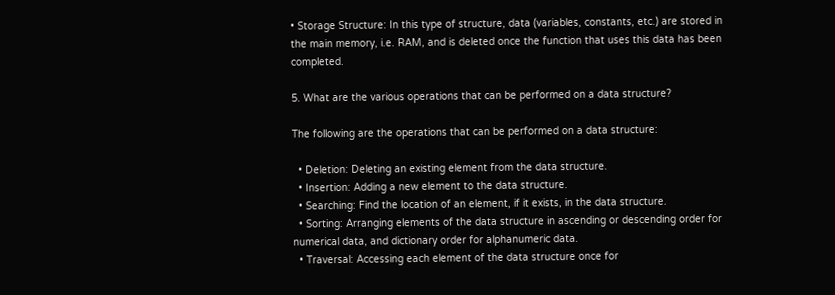• Storage Structure: In this type of structure, data (variables, constants, etc.) are stored in the main memory, i.e. RAM, and is deleted once the function that uses this data has been completed.

5. What are the various operations that can be performed on a data structure?

The following are the operations that can be performed on a data structure:

  • Deletion: Deleting an existing element from the data structure.
  • Insertion: Adding a new element to the data structure.
  • Searching: Find the location of an element, if it exists, in the data structure.
  • Sorting: Arranging elements of the data structure in ascending or descending order for numerical data, and dictionary order for alphanumeric data.
  • Traversal: Accessing each element of the data structure once for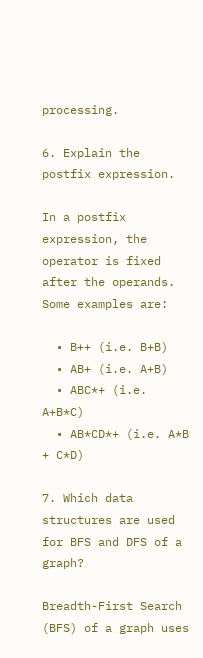processing.

6. Explain the postfix expression.

In a postfix expression, the operator is fixed after the operands. Some examples are:

  • B++ (i.e. B+B)
  • AB+ (i.e. A+B)
  • ABC*+ (i.e. A+B*C)
  • AB*CD*+ (i.e. A*B + C*D)

7. Which data structures are used for BFS and DFS of a graph?

Breadth-First Search (BFS) of a graph uses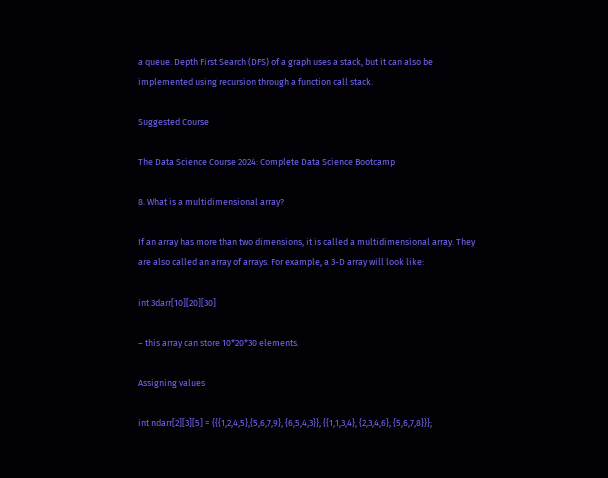a queue. Depth First Search (DFS) of a graph uses a stack, but it can also be implemented using recursion through a function call stack.

Suggested Course

The Data Science Course 2024: Complete Data Science Bootcamp

8. What is a multidimensional array?

If an array has more than two dimensions, it is called a multidimensional array. They are also called an array of arrays. For example, a 3-D array will look like:

int 3darr[10][20][30]

– this array can store 10*20*30 elements.

Assigning values

int ndarr[2][3][5] = {{{1,2,4,5},{5,6,7,9}, {6,5,4,3}}, {{1,1,3,4}, {2,3,4,6}, {5,6,7,8}}};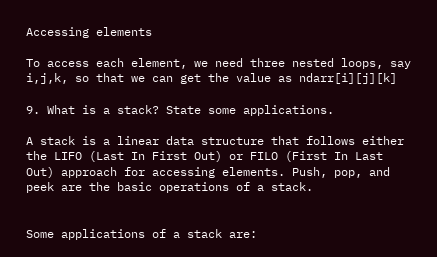Accessing elements

To access each element, we need three nested loops, say i,j,k, so that we can get the value as ndarr[i][j][k]

9. What is a stack? State some applications.

A stack is a linear data structure that follows either the LIFO (Last In First Out) or FILO (First In Last Out) approach for accessing elements. Push, pop, and peek are the basic operations of a stack.


Some applications of a stack are: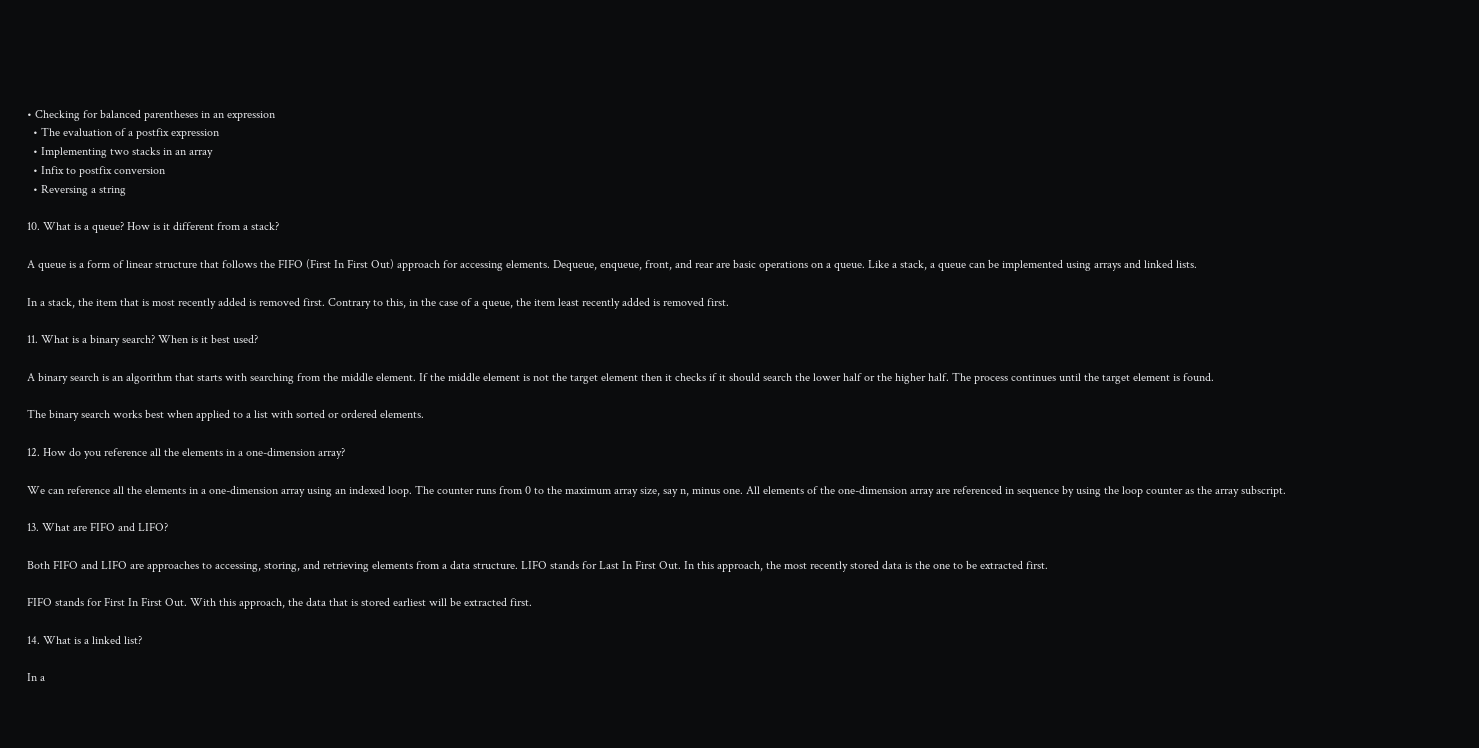• Checking for balanced parentheses in an expression
  • The evaluation of a postfix expression
  • Implementing two stacks in an array
  • Infix to postfix conversion
  • Reversing a string

10. What is a queue? How is it different from a stack?

A queue is a form of linear structure that follows the FIFO (First In First Out) approach for accessing elements. Dequeue, enqueue, front, and rear are basic operations on a queue. Like a stack, a queue can be implemented using arrays and linked lists.

In a stack, the item that is most recently added is removed first. Contrary to this, in the case of a queue, the item least recently added is removed first.

11. What is a binary search? When is it best used?

A binary search is an algorithm that starts with searching from the middle element. If the middle element is not the target element then it checks if it should search the lower half or the higher half. The process continues until the target element is found.

The binary search works best when applied to a list with sorted or ordered elements.

12. How do you reference all the elements in a one-dimension array?

We can reference all the elements in a one-dimension array using an indexed loop. The counter runs from 0 to the maximum array size, say n, minus one. All elements of the one-dimension array are referenced in sequence by using the loop counter as the array subscript.

13. What are FIFO and LIFO?

Both FIFO and LIFO are approaches to accessing, storing, and retrieving elements from a data structure. LIFO stands for Last In First Out. In this approach, the most recently stored data is the one to be extracted first.

FIFO stands for First In First Out. With this approach, the data that is stored earliest will be extracted first.

14. What is a linked list?

In a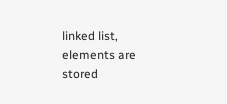linked list, elements are stored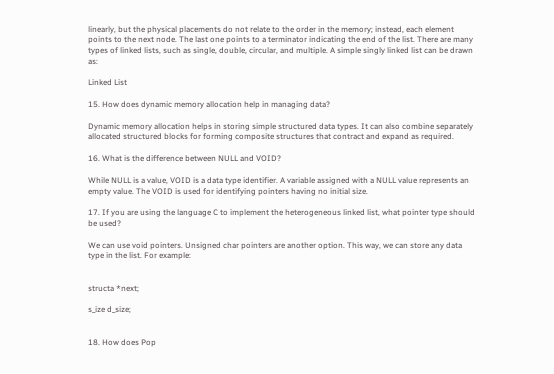linearly, but the physical placements do not relate to the order in the memory; instead, each element points to the next node. The last one points to a terminator indicating the end of the list. There are many types of linked lists, such as single, double, circular, and multiple. A simple singly linked list can be drawn as:

Linked List

15. How does dynamic memory allocation help in managing data?

Dynamic memory allocation helps in storing simple structured data types. It can also combine separately allocated structured blocks for forming composite structures that contract and expand as required.

16. What is the difference between NULL and VOID?

While NULL is a value, VOID is a data type identifier. A variable assigned with a NULL value represents an empty value. The VOID is used for identifying pointers having no initial size.

17. If you are using the language C to implement the heterogeneous linked list, what pointer type should be used?

We can use void pointers. Unsigned char pointers are another option. This way, we can store any data type in the list. For example:


structa *next;

s_ize d_size;


18. How does Pop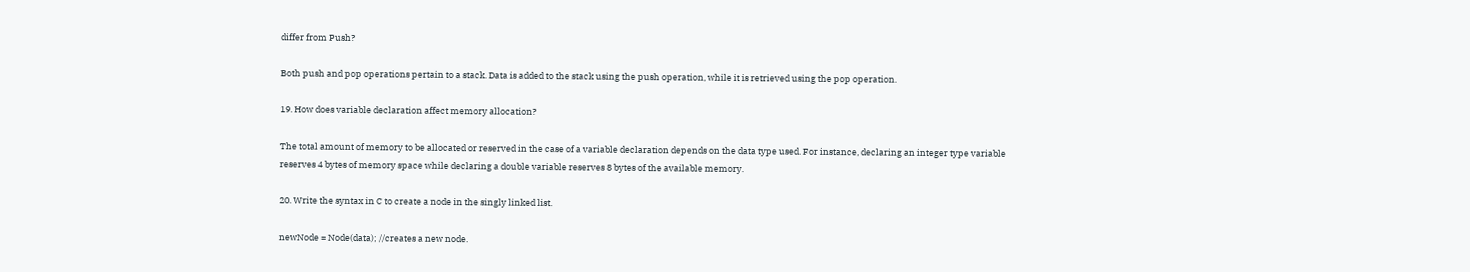differ from Push?

Both push and pop operations pertain to a stack. Data is added to the stack using the push operation, while it is retrieved using the pop operation.

19. How does variable declaration affect memory allocation?

The total amount of memory to be allocated or reserved in the case of a variable declaration depends on the data type used. For instance, declaring an integer type variable reserves 4 bytes of memory space while declaring a double variable reserves 8 bytes of the available memory.

20. Write the syntax in C to create a node in the singly linked list.

newNode = Node(data); //creates a new node.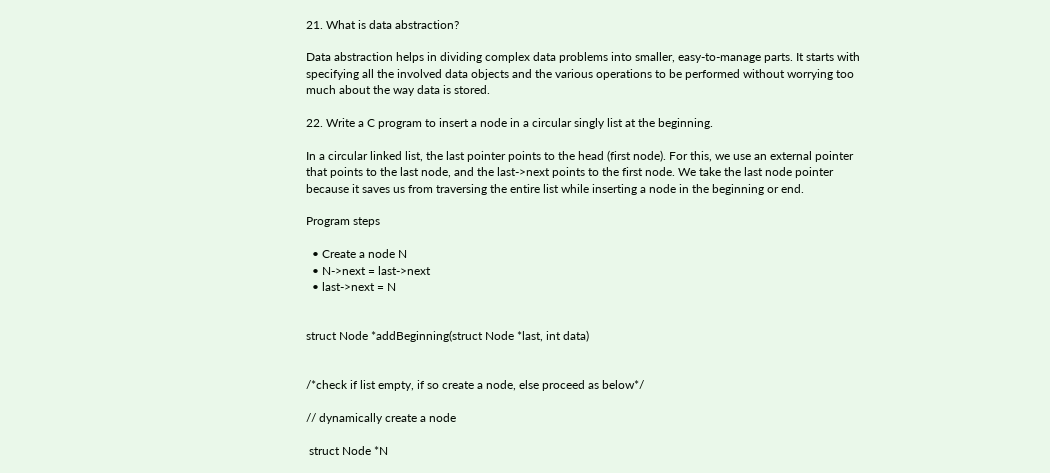21. What is data abstraction?

Data abstraction helps in dividing complex data problems into smaller, easy-to-manage parts. It starts with specifying all the involved data objects and the various operations to be performed without worrying too much about the way data is stored.

22. Write a C program to insert a node in a circular singly list at the beginning.

In a circular linked list, the last pointer points to the head (first node). For this, we use an external pointer that points to the last node, and the last->next points to the first node. We take the last node pointer because it saves us from traversing the entire list while inserting a node in the beginning or end.

Program steps

  • Create a node N
  • N->next = last->next
  • last->next = N


struct Node *addBeginning(struct Node *last, int data)


/*check if list empty, if so create a node, else proceed as below*/

// dynamically create a node

 struct Node *N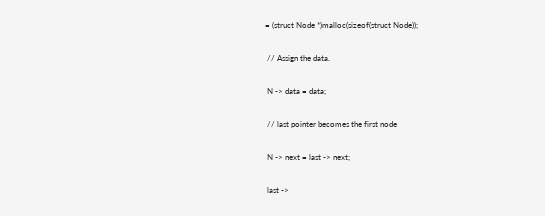= (struct Node *)malloc(sizeof(struct Node));

 // Assign the data.

 N -> data = data;

 // last pointer becomes the first node

 N -> next = last -> next;

 last ->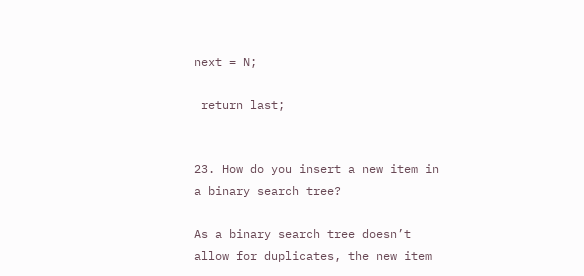next = N;

 return last;


23. How do you insert a new item in a binary search tree?

As a binary search tree doesn’t allow for duplicates, the new item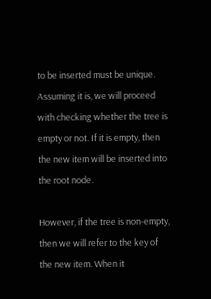to be inserted must be unique. Assuming it is, we will proceed with checking whether the tree is empty or not. If it is empty, then the new item will be inserted into the root node.

However, if the tree is non-empty, then we will refer to the key of the new item. When it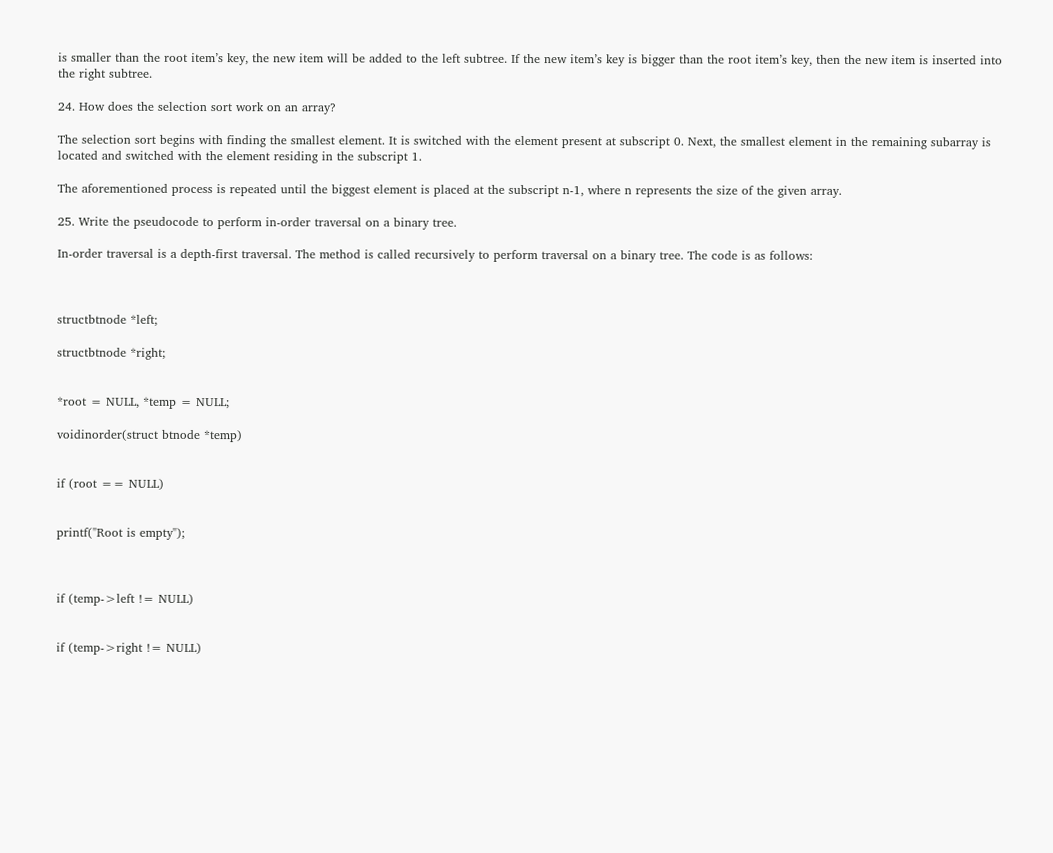is smaller than the root item’s key, the new item will be added to the left subtree. If the new item’s key is bigger than the root item’s key, then the new item is inserted into the right subtree.

24. How does the selection sort work on an array?

The selection sort begins with finding the smallest element. It is switched with the element present at subscript 0. Next, the smallest element in the remaining subarray is located and switched with the element residing in the subscript 1.

The aforementioned process is repeated until the biggest element is placed at the subscript n-1, where n represents the size of the given array.

25. Write the pseudocode to perform in-order traversal on a binary tree.

In-order traversal is a depth-first traversal. The method is called recursively to perform traversal on a binary tree. The code is as follows:



structbtnode *left;

structbtnode *right;


*root = NULL, *temp = NULL;

voidinorder(struct btnode *temp)


if (root == NULL)


printf("Root is empty");



if (temp->left != NULL)


if (temp->right != NULL)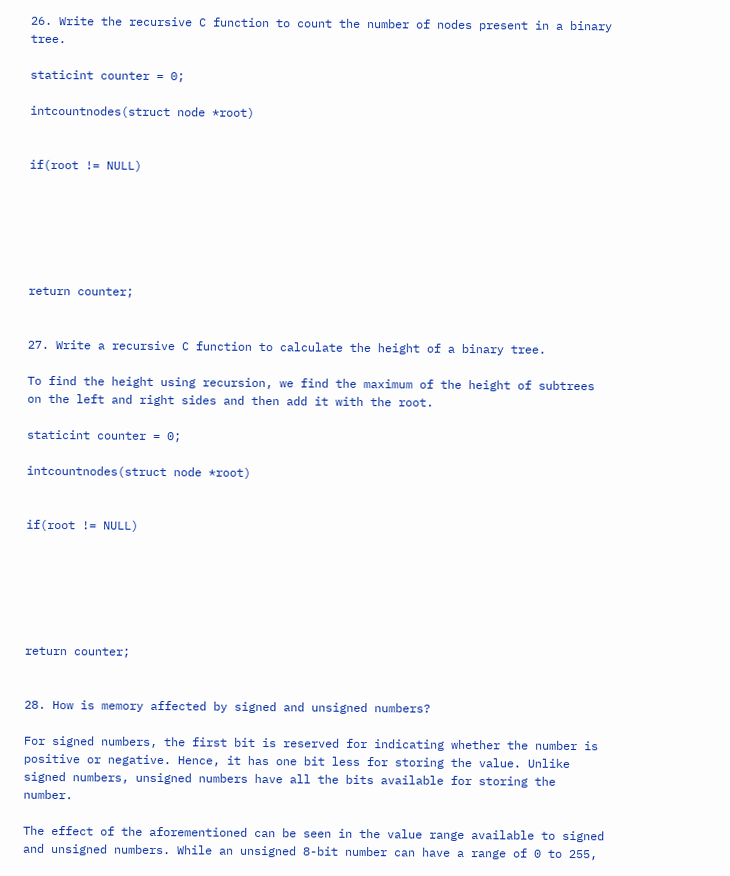26. Write the recursive C function to count the number of nodes present in a binary tree.

staticint counter = 0;

intcountnodes(struct node *root)


if(root != NULL)






return counter;


27. Write a recursive C function to calculate the height of a binary tree.

To find the height using recursion, we find the maximum of the height of subtrees on the left and right sides and then add it with the root.

staticint counter = 0;

intcountnodes(struct node *root)


if(root != NULL)






return counter;


28. How is memory affected by signed and unsigned numbers?

For signed numbers, the first bit is reserved for indicating whether the number is positive or negative. Hence, it has one bit less for storing the value. Unlike signed numbers, unsigned numbers have all the bits available for storing the number.

The effect of the aforementioned can be seen in the value range available to signed and unsigned numbers. While an unsigned 8-bit number can have a range of 0 to 255,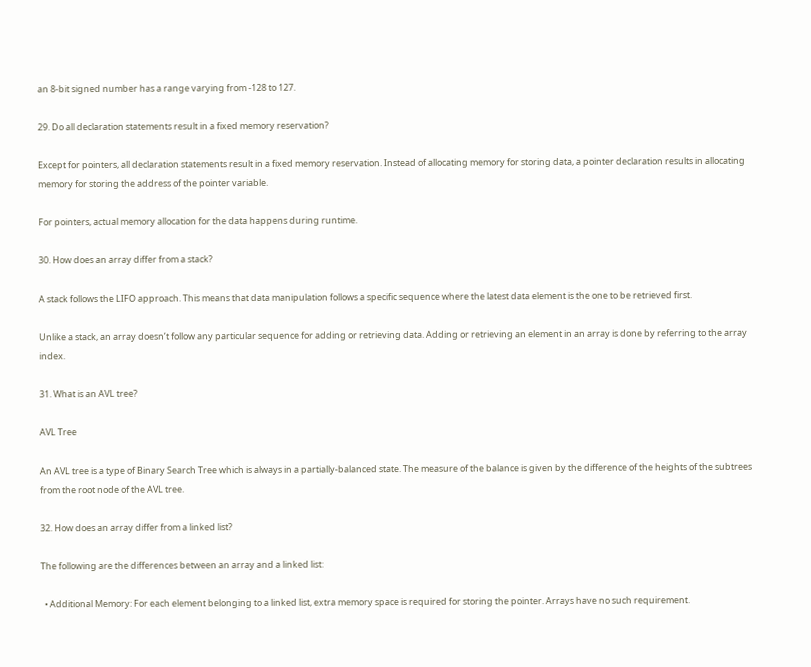an 8-bit signed number has a range varying from -128 to 127.

29. Do all declaration statements result in a fixed memory reservation?

Except for pointers, all declaration statements result in a fixed memory reservation. Instead of allocating memory for storing data, a pointer declaration results in allocating memory for storing the address of the pointer variable.

For pointers, actual memory allocation for the data happens during runtime.

30. How does an array differ from a stack?

A stack follows the LIFO approach. This means that data manipulation follows a specific sequence where the latest data element is the one to be retrieved first.

Unlike a stack, an array doesn’t follow any particular sequence for adding or retrieving data. Adding or retrieving an element in an array is done by referring to the array index.

31. What is an AVL tree?

AVL Tree

An AVL tree is a type of Binary Search Tree which is always in a partially-balanced state. The measure of the balance is given by the difference of the heights of the subtrees from the root node of the AVL tree.

32. How does an array differ from a linked list?

The following are the differences between an array and a linked list:

  • Additional Memory: For each element belonging to a linked list, extra memory space is required for storing the pointer. Arrays have no such requirement.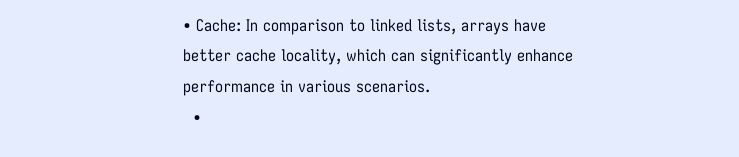• Cache: In comparison to linked lists, arrays have better cache locality, which can significantly enhance performance in various scenarios.
  •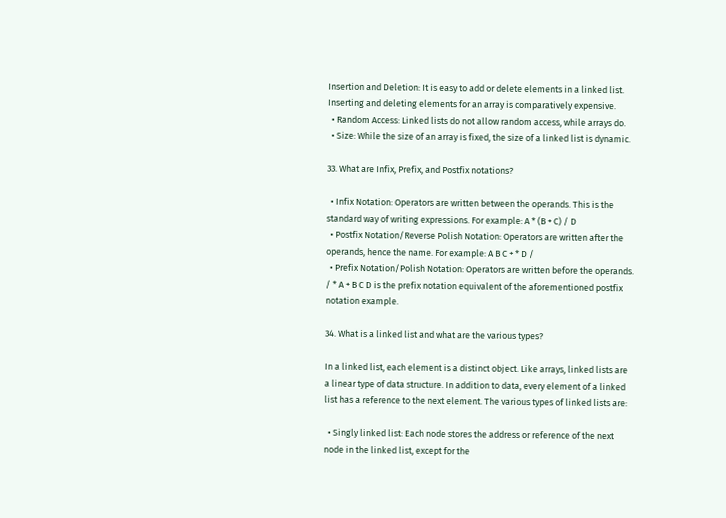Insertion and Deletion: It is easy to add or delete elements in a linked list. Inserting and deleting elements for an array is comparatively expensive.
  • Random Access: Linked lists do not allow random access, while arrays do.
  • Size: While the size of an array is fixed, the size of a linked list is dynamic.

33. What are Infix, Prefix, and Postfix notations?

  • Infix Notation: Operators are written between the operands. This is the standard way of writing expressions. For example: A * (B + C) / D
  • Postfix Notation/Reverse Polish Notation: Operators are written after the operands, hence the name. For example: A B C + * D /
  • Prefix Notation/Polish Notation: Operators are written before the operands. / * A + B C D is the prefix notation equivalent of the aforementioned postfix notation example.

34. What is a linked list and what are the various types?

In a linked list, each element is a distinct object. Like arrays, linked lists are a linear type of data structure. In addition to data, every element of a linked list has a reference to the next element. The various types of linked lists are:

  • Singly linked list: Each node stores the address or reference of the next node in the linked list, except for the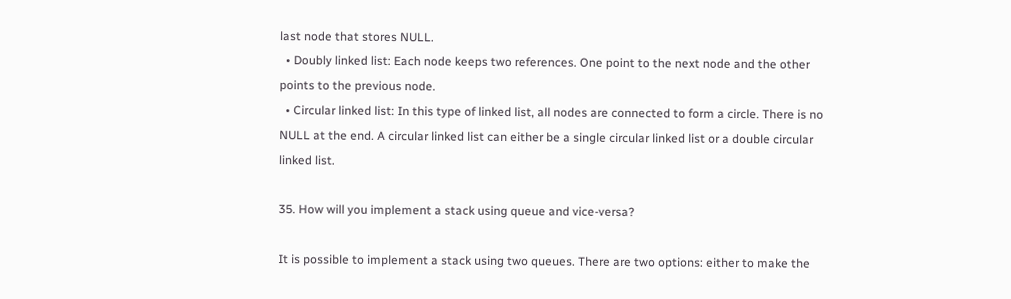last node that stores NULL.
  • Doubly linked list: Each node keeps two references. One point to the next node and the other points to the previous node.
  • Circular linked list: In this type of linked list, all nodes are connected to form a circle. There is no NULL at the end. A circular linked list can either be a single circular linked list or a double circular linked list.

35. How will you implement a stack using queue and vice-versa?

It is possible to implement a stack using two queues. There are two options: either to make the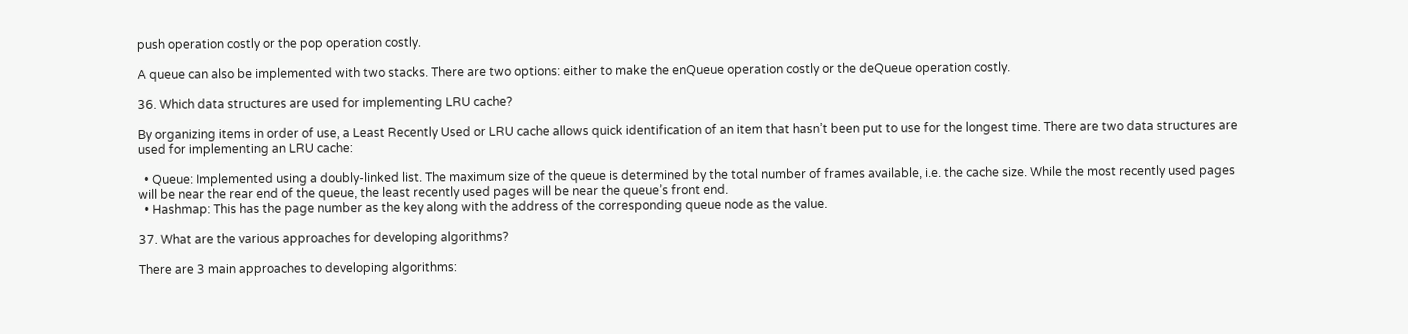push operation costly or the pop operation costly.

A queue can also be implemented with two stacks. There are two options: either to make the enQueue operation costly or the deQueue operation costly.

36. Which data structures are used for implementing LRU cache?

By organizing items in order of use, a Least Recently Used or LRU cache allows quick identification of an item that hasn’t been put to use for the longest time. There are two data structures are used for implementing an LRU cache:

  • Queue: Implemented using a doubly-linked list. The maximum size of the queue is determined by the total number of frames available, i.e. the cache size. While the most recently used pages will be near the rear end of the queue, the least recently used pages will be near the queue’s front end.
  • Hashmap: This has the page number as the key along with the address of the corresponding queue node as the value.

37. What are the various approaches for developing algorithms?

There are 3 main approaches to developing algorithms: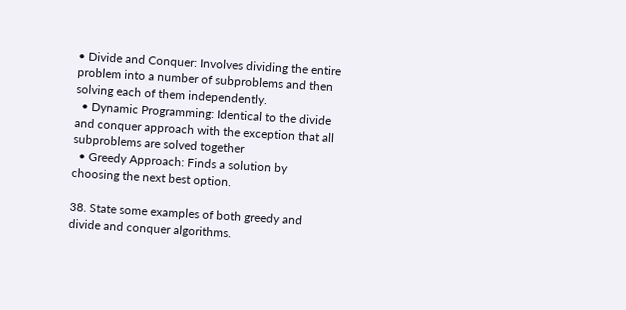• Divide and Conquer: Involves dividing the entire problem into a number of subproblems and then solving each of them independently.
  • Dynamic Programming: Identical to the divide and conquer approach with the exception that all subproblems are solved together
  • Greedy Approach: Finds a solution by choosing the next best option.

38. State some examples of both greedy and divide and conquer algorithms.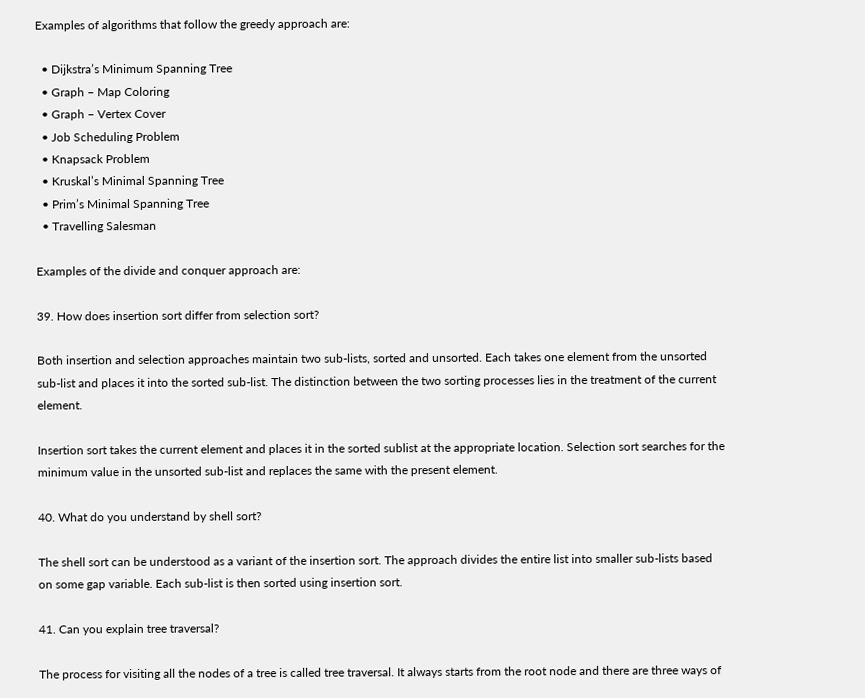Examples of algorithms that follow the greedy approach are:

  • Dijkstra’s Minimum Spanning Tree
  • Graph – Map Coloring
  • Graph – Vertex Cover
  • Job Scheduling Problem
  • Knapsack Problem
  • Kruskal’s Minimal Spanning Tree
  • Prim’s Minimal Spanning Tree
  • Travelling Salesman

Examples of the divide and conquer approach are:

39. How does insertion sort differ from selection sort?

Both insertion and selection approaches maintain two sub-lists, sorted and unsorted. Each takes one element from the unsorted sub-list and places it into the sorted sub-list. The distinction between the two sorting processes lies in the treatment of the current element.

Insertion sort takes the current element and places it in the sorted sublist at the appropriate location. Selection sort searches for the minimum value in the unsorted sub-list and replaces the same with the present element.

40. What do you understand by shell sort?

The shell sort can be understood as a variant of the insertion sort. The approach divides the entire list into smaller sub-lists based on some gap variable. Each sub-list is then sorted using insertion sort.

41. Can you explain tree traversal?

The process for visiting all the nodes of a tree is called tree traversal. It always starts from the root node and there are three ways of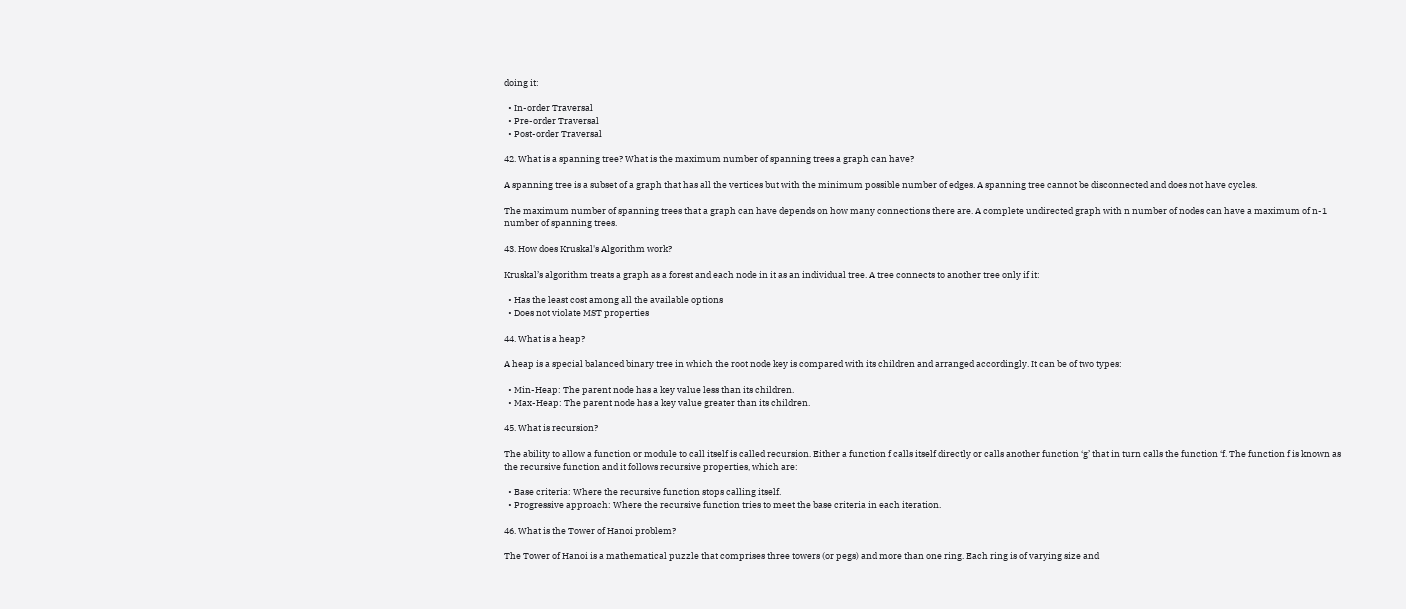doing it:

  • In-order Traversal
  • Pre-order Traversal
  • Post-order Traversal

42. What is a spanning tree? What is the maximum number of spanning trees a graph can have?

A spanning tree is a subset of a graph that has all the vertices but with the minimum possible number of edges. A spanning tree cannot be disconnected and does not have cycles.

The maximum number of spanning trees that a graph can have depends on how many connections there are. A complete undirected graph with n number of nodes can have a maximum of n-1 number of spanning trees.

43. How does Kruskal's Algorithm work?

Kruskal’s algorithm treats a graph as a forest and each node in it as an individual tree. A tree connects to another tree only if it:

  • Has the least cost among all the available options
  • Does not violate MST properties

44. What is a heap?

A heap is a special balanced binary tree in which the root node key is compared with its children and arranged accordingly. It can be of two types:

  • Min-Heap: The parent node has a key value less than its children.
  • Max-Heap: The parent node has a key value greater than its children.

45. What is recursion?

The ability to allow a function or module to call itself is called recursion. Either a function f calls itself directly or calls another function ‘g’ that in turn calls the function ‘f. The function f is known as the recursive function and it follows recursive properties, which are:

  • Base criteria: Where the recursive function stops calling itself.
  • Progressive approach: Where the recursive function tries to meet the base criteria in each iteration.

46. What is the Tower of Hanoi problem?

The Tower of Hanoi is a mathematical puzzle that comprises three towers (or pegs) and more than one ring. Each ring is of varying size and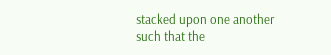stacked upon one another such that the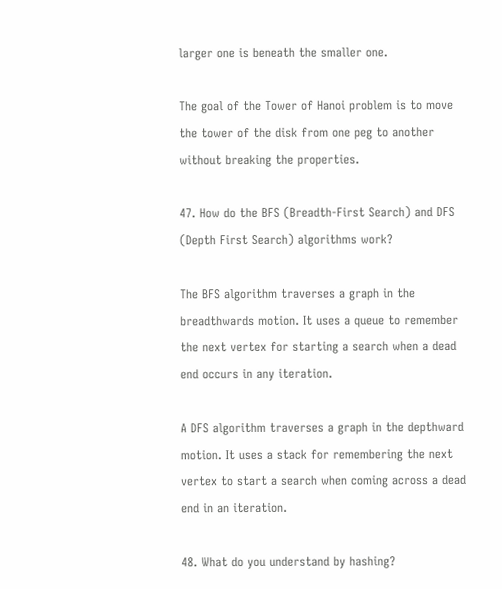larger one is beneath the smaller one.

The goal of the Tower of Hanoi problem is to move the tower of the disk from one peg to another without breaking the properties.

47. How do the BFS (Breadth-First Search) and DFS (Depth First Search) algorithms work?

The BFS algorithm traverses a graph in the breadthwards motion. It uses a queue to remember the next vertex for starting a search when a dead end occurs in any iteration.

A DFS algorithm traverses a graph in the depthward motion. It uses a stack for remembering the next vertex to start a search when coming across a dead end in an iteration.

48. What do you understand by hashing?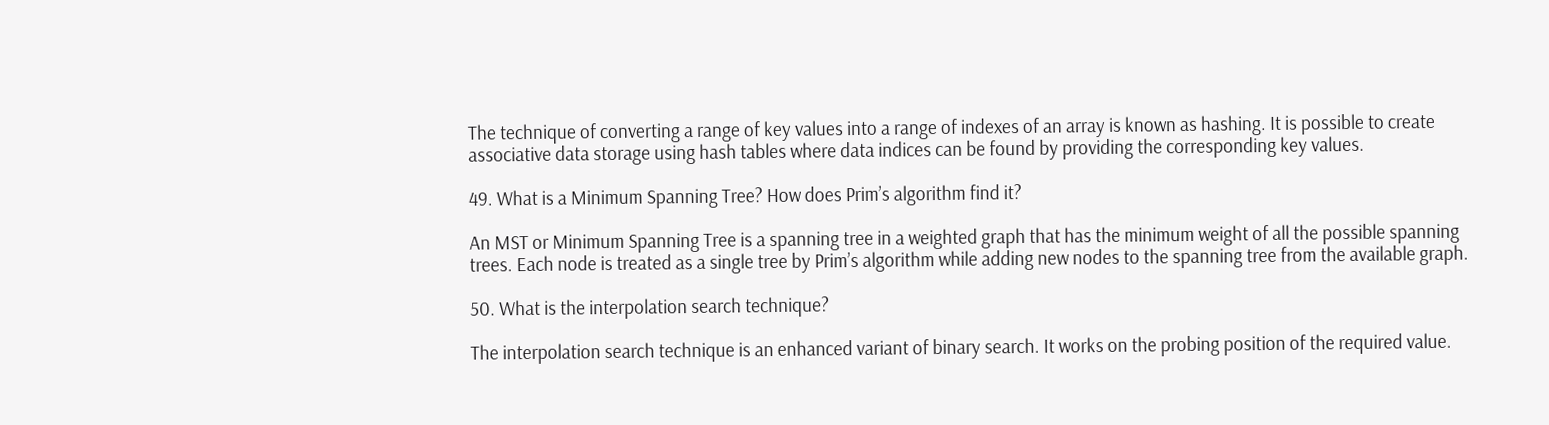The technique of converting a range of key values into a range of indexes of an array is known as hashing. It is possible to create associative data storage using hash tables where data indices can be found by providing the corresponding key values.

49. What is a Minimum Spanning Tree? How does Prim’s algorithm find it?

An MST or Minimum Spanning Tree is a spanning tree in a weighted graph that has the minimum weight of all the possible spanning trees. Each node is treated as a single tree by Prim’s algorithm while adding new nodes to the spanning tree from the available graph.

50. What is the interpolation search technique?

The interpolation search technique is an enhanced variant of binary search. It works on the probing position of the required value.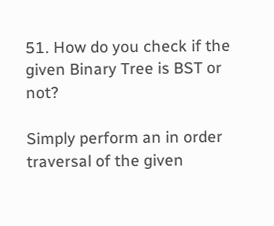51. How do you check if the given Binary Tree is BST or not?

Simply perform an in order traversal of the given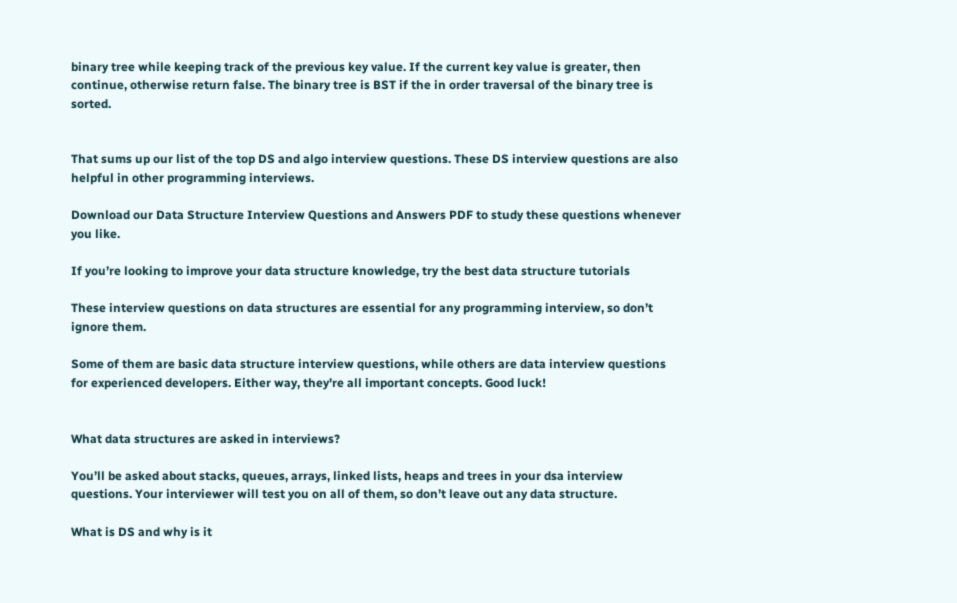binary tree while keeping track of the previous key value. If the current key value is greater, then continue, otherwise return false. The binary tree is BST if the in order traversal of the binary tree is sorted.


That sums up our list of the top DS and algo interview questions. These DS interview questions are also helpful in other programming interviews.

Download our Data Structure Interview Questions and Answers PDF to study these questions whenever you like.

If you’re looking to improve your data structure knowledge, try the best data structure tutorials

These interview questions on data structures are essential for any programming interview, so don’t ignore them.

Some of them are basic data structure interview questions, while others are data interview questions for experienced developers. Either way, they're all important concepts. Good luck!


What data structures are asked in interviews?

You’ll be asked about stacks, queues, arrays, linked lists, heaps and trees in your dsa interview questions. Your interviewer will test you on all of them, so don’t leave out any data structure.

What is DS and why is it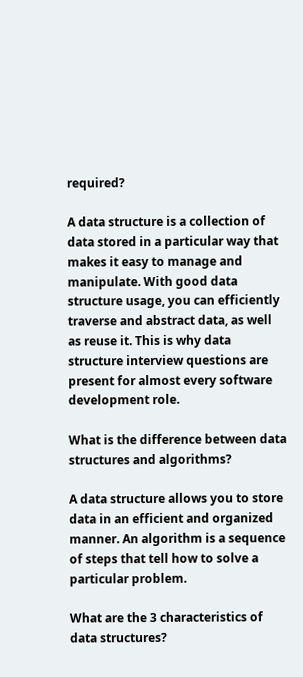required?

A data structure is a collection of data stored in a particular way that makes it easy to manage and manipulate. With good data structure usage, you can efficiently traverse and abstract data, as well as reuse it. This is why data structure interview questions are present for almost every software development role.

What is the difference between data structures and algorithms?

A data structure allows you to store data in an efficient and organized manner. An algorithm is a sequence of steps that tell how to solve a particular problem.

What are the 3 characteristics of data structures?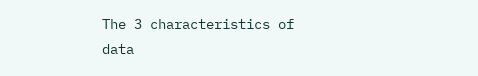The 3 characteristics of data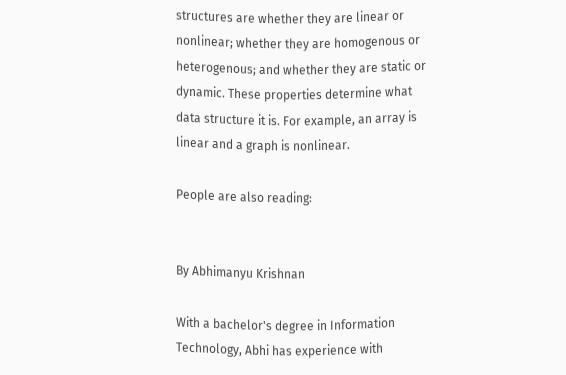structures are whether they are linear or nonlinear; whether they are homogenous or heterogenous; and whether they are static or dynamic. These properties determine what data structure it is. For example, an array is linear and a graph is nonlinear.

People are also reading:


By Abhimanyu Krishnan

With a bachelor's degree in Information Technology, Abhi has experience with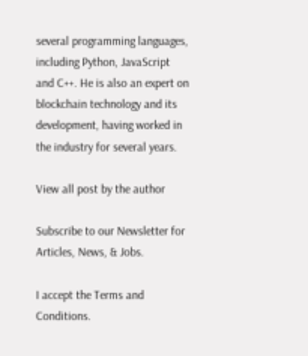several programming languages, including Python, JavaScript and C++. He is also an expert on blockchain technology and its development, having worked in the industry for several years.

View all post by the author

Subscribe to our Newsletter for Articles, News, & Jobs.

I accept the Terms and Conditions.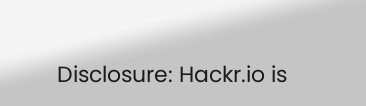Disclosure: Hackr.io is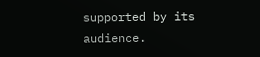supported by its audience.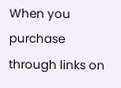When you purchase through links on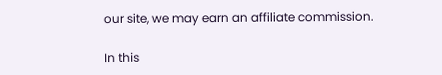our site, we may earn an affiliate commission.

In this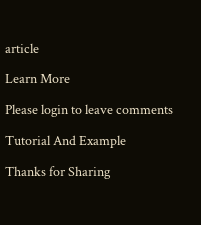article

Learn More

Please login to leave comments

Tutorial And Example

Thanks for Sharing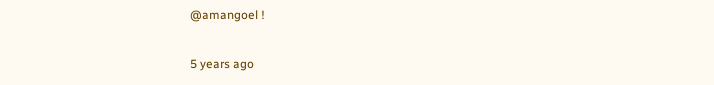@amangoel !

5 years ago